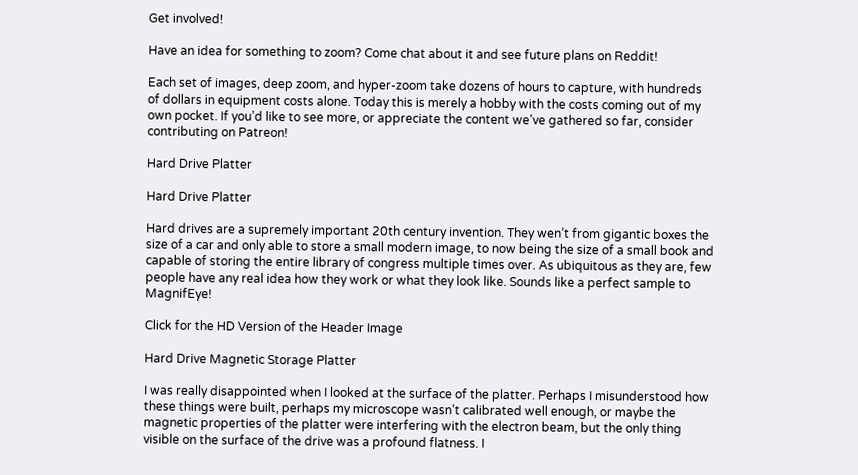Get involved!

Have an idea for something to zoom? Come chat about it and see future plans on Reddit!

Each set of images, deep zoom, and hyper-zoom take dozens of hours to capture, with hundreds of dollars in equipment costs alone. Today this is merely a hobby with the costs coming out of my own pocket. If you’d like to see more, or appreciate the content we’ve gathered so far, consider contributing on Patreon!

Hard Drive Platter

Hard Drive Platter

Hard drives are a supremely important 20th century invention. They wen’t from gigantic boxes the size of a car and only able to store a small modern image, to now being the size of a small book and capable of storing the entire library of congress multiple times over. As ubiquitous as they are, few people have any real idea how they work or what they look like. Sounds like a perfect sample to MagnifEye!

Click for the HD Version of the Header Image

Hard Drive Magnetic Storage Platter

I was really disappointed when I looked at the surface of the platter. Perhaps I misunderstood how these things were built, perhaps my microscope wasn’t calibrated well enough, or maybe the magnetic properties of the platter were interfering with the electron beam, but the only thing visible on the surface of the drive was a profound flatness. I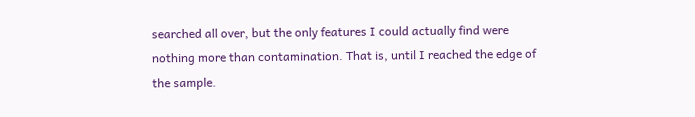searched all over, but the only features I could actually find were nothing more than contamination. That is, until I reached the edge of the sample.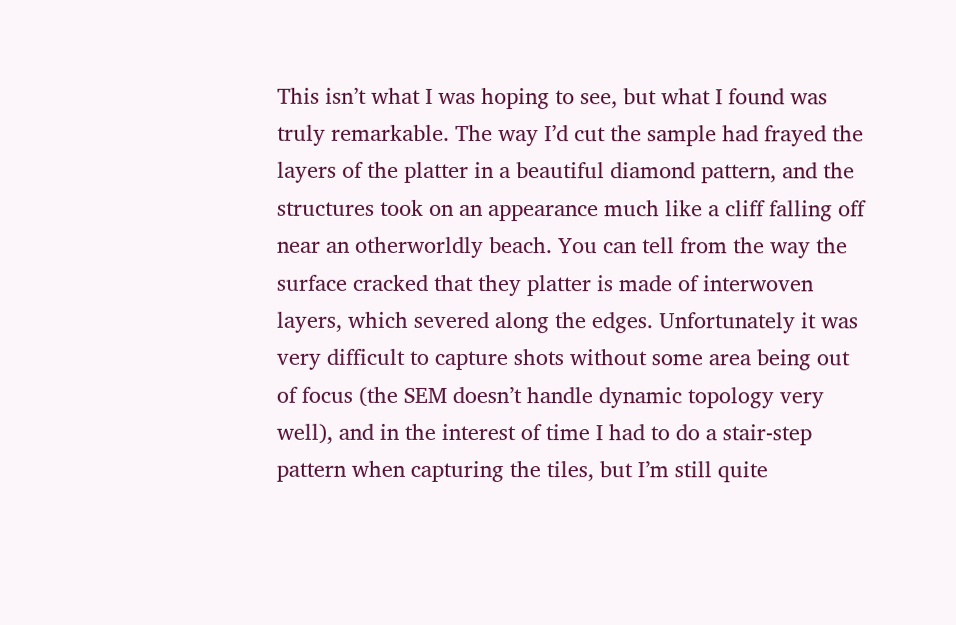This isn’t what I was hoping to see, but what I found was truly remarkable. The way I’d cut the sample had frayed the layers of the platter in a beautiful diamond pattern, and the structures took on an appearance much like a cliff falling off near an otherworldly beach. You can tell from the way the surface cracked that they platter is made of interwoven layers, which severed along the edges. Unfortunately it was very difficult to capture shots without some area being out of focus (the SEM doesn’t handle dynamic topology very well), and in the interest of time I had to do a stair-step pattern when capturing the tiles, but I’m still quite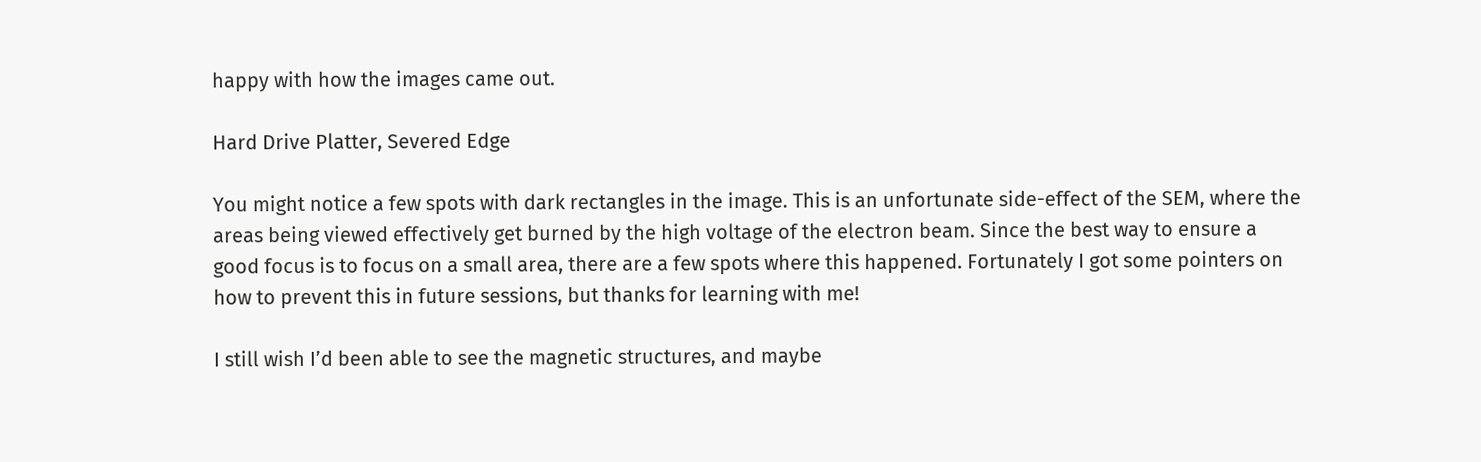happy with how the images came out.

Hard Drive Platter, Severed Edge

You might notice a few spots with dark rectangles in the image. This is an unfortunate side-effect of the SEM, where the areas being viewed effectively get burned by the high voltage of the electron beam. Since the best way to ensure a good focus is to focus on a small area, there are a few spots where this happened. Fortunately I got some pointers on how to prevent this in future sessions, but thanks for learning with me!

I still wish I’d been able to see the magnetic structures, and maybe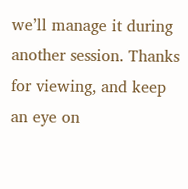we’ll manage it during another session. Thanks for viewing, and keep an eye on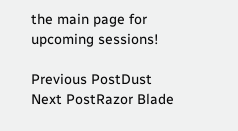the main page for upcoming sessions!

Previous PostDust
Next PostRazor Blade